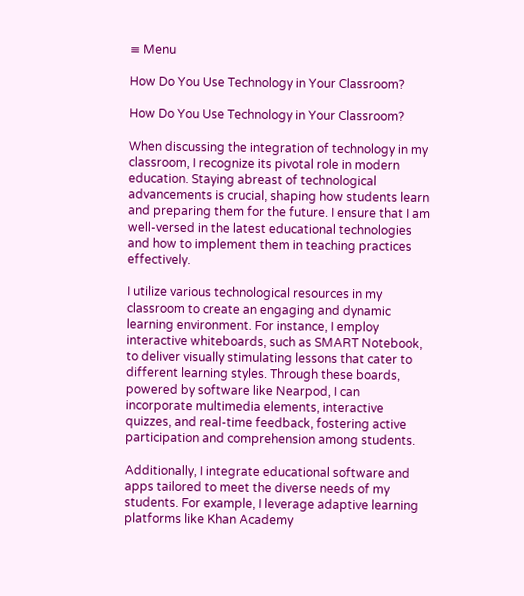≡ Menu

How Do You Use Technology in Your Classroom?

How Do You Use Technology in Your Classroom?

When discussing the integration of technology in my classroom, I recognize its pivotal role in modern education. Staying abreast of technological advancements is crucial, shaping how students learn and preparing them for the future. I ensure that I am well-versed in the latest educational technologies and how to implement them in teaching practices effectively.

I utilize various technological resources in my classroom to create an engaging and dynamic learning environment. For instance, I employ interactive whiteboards, such as SMART Notebook, to deliver visually stimulating lessons that cater to different learning styles. Through these boards, powered by software like Nearpod, I can incorporate multimedia elements, interactive quizzes, and real-time feedback, fostering active participation and comprehension among students.

Additionally, I integrate educational software and apps tailored to meet the diverse needs of my students. For example, I leverage adaptive learning platforms like Khan Academy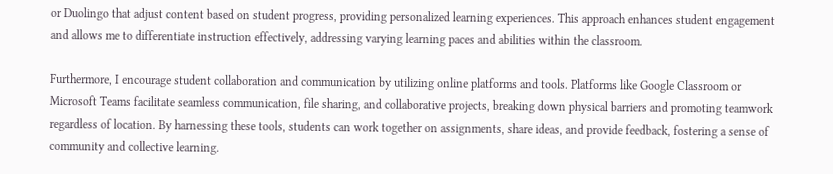or Duolingo that adjust content based on student progress, providing personalized learning experiences. This approach enhances student engagement and allows me to differentiate instruction effectively, addressing varying learning paces and abilities within the classroom.

Furthermore, I encourage student collaboration and communication by utilizing online platforms and tools. Platforms like Google Classroom or Microsoft Teams facilitate seamless communication, file sharing, and collaborative projects, breaking down physical barriers and promoting teamwork regardless of location. By harnessing these tools, students can work together on assignments, share ideas, and provide feedback, fostering a sense of community and collective learning.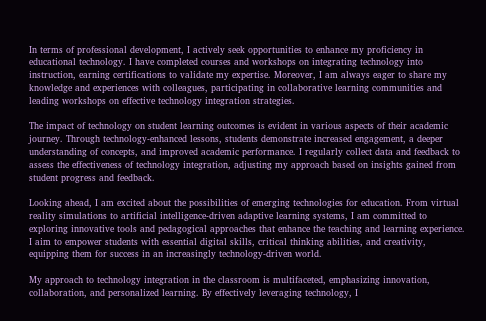In terms of professional development, I actively seek opportunities to enhance my proficiency in educational technology. I have completed courses and workshops on integrating technology into instruction, earning certifications to validate my expertise. Moreover, I am always eager to share my knowledge and experiences with colleagues, participating in collaborative learning communities and leading workshops on effective technology integration strategies.

The impact of technology on student learning outcomes is evident in various aspects of their academic journey. Through technology-enhanced lessons, students demonstrate increased engagement, a deeper understanding of concepts, and improved academic performance. I regularly collect data and feedback to assess the effectiveness of technology integration, adjusting my approach based on insights gained from student progress and feedback.

Looking ahead, I am excited about the possibilities of emerging technologies for education. From virtual reality simulations to artificial intelligence-driven adaptive learning systems, I am committed to exploring innovative tools and pedagogical approaches that enhance the teaching and learning experience. I aim to empower students with essential digital skills, critical thinking abilities, and creativity, equipping them for success in an increasingly technology-driven world.

My approach to technology integration in the classroom is multifaceted, emphasizing innovation, collaboration, and personalized learning. By effectively leveraging technology, I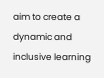aim to create a dynamic and inclusive learning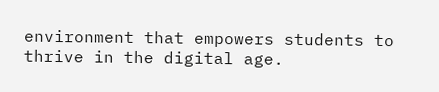environment that empowers students to thrive in the digital age.